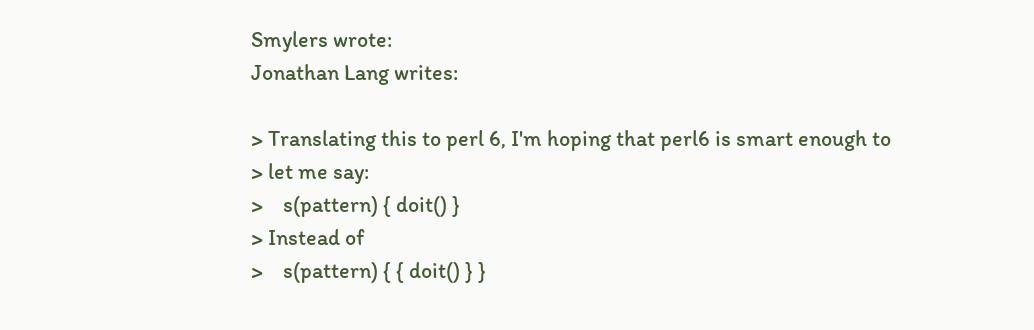Smylers wrote:
Jonathan Lang writes:

> Translating this to perl 6, I'm hoping that perl6 is smart enough to
> let me say:
>    s(pattern) { doit() }
> Instead of
>    s(pattern) { { doit() } }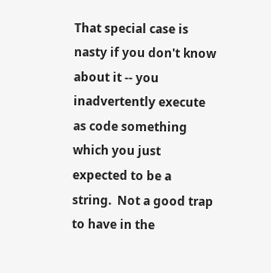That special case is nasty if you don't know about it -- you
inadvertently execute as code something which you just expected to be a
string.  Not a good trap to have in the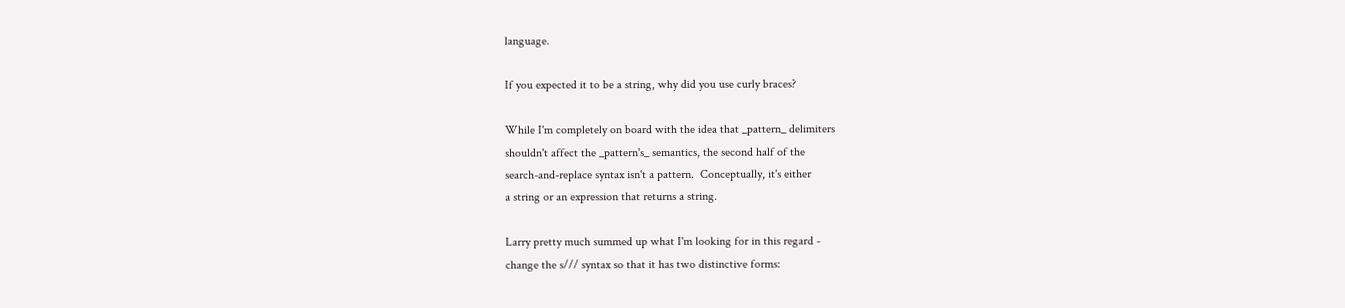language.

If you expected it to be a string, why did you use curly braces?

While I'm completely on board with the idea that _pattern_ delimiters
shouldn't affect the _pattern's_ semantics, the second half of the
search-and-replace syntax isn't a pattern.  Conceptually, it's either
a string or an expression that returns a string.

Larry pretty much summed up what I'm looking for in this regard -
change the s/// syntax so that it has two distinctive forms: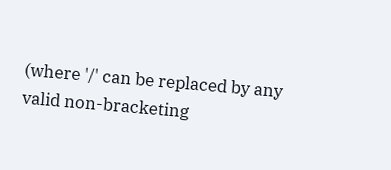(where '/' can be replaced by any valid non-bracketing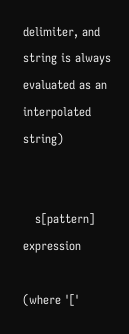delimiter, and
string is always evaluated as an interpolated string)


   s[pattern] expression

(where '['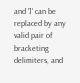and ']' can be replaced by any valid pair of bracketing
delimiters, and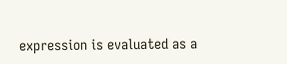expression is evaluated as a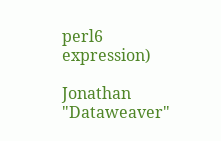perl6 expression)

Jonathan "Dataweaver"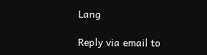Lang

Reply via email to